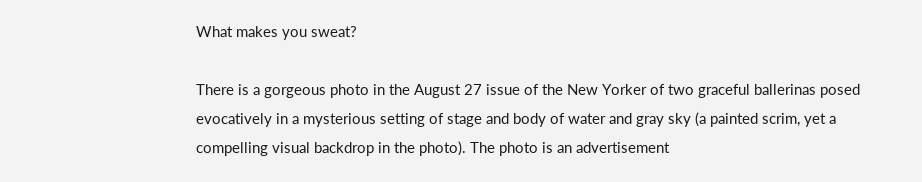What makes you sweat?

There is a gorgeous photo in the August 27 issue of the New Yorker of two graceful ballerinas posed evocatively in a mysterious setting of stage and body of water and gray sky (a painted scrim, yet a compelling visual backdrop in the photo). The photo is an advertisement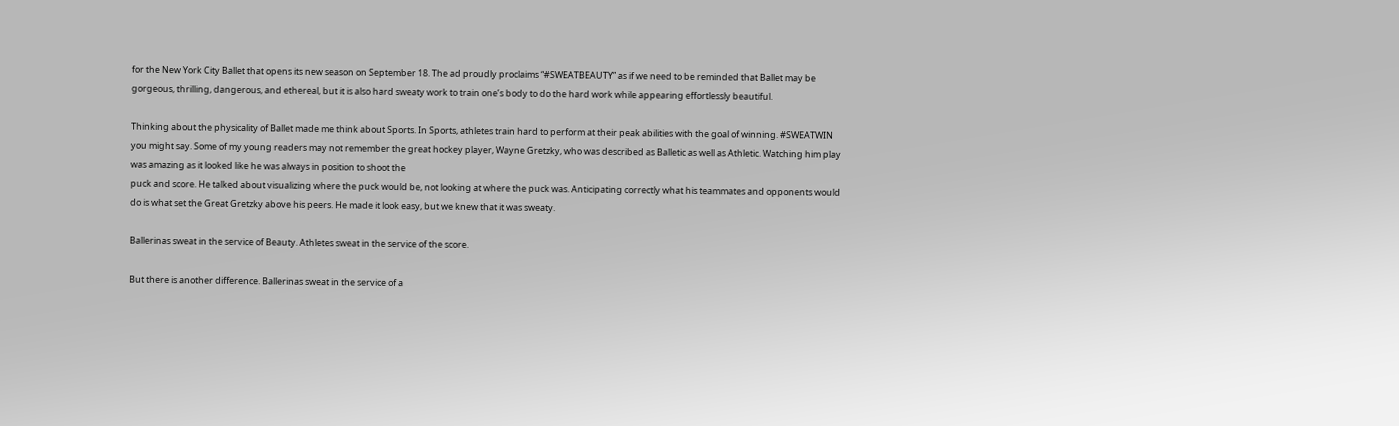for the New York City Ballet that opens its new season on September 18. The ad proudly proclaims “#SWEATBEAUTY” as if we need to be reminded that Ballet may be gorgeous, thrilling, dangerous, and ethereal, but it is also hard sweaty work to train one’s body to do the hard work while appearing effortlessly beautiful.

Thinking about the physicality of Ballet made me think about Sports. In Sports, athletes train hard to perform at their peak abilities with the goal of winning. #SWEATWIN you might say. Some of my young readers may not remember the great hockey player, Wayne Gretzky, who was described as Balletic as well as Athletic. Watching him play was amazing as it looked like he was always in position to shoot the
puck and score. He talked about visualizing where the puck would be, not looking at where the puck was. Anticipating correctly what his teammates and opponents would do is what set the Great Gretzky above his peers. He made it look easy, but we knew that it was sweaty.

Ballerinas sweat in the service of Beauty. Athletes sweat in the service of the score.

But there is another difference. Ballerinas sweat in the service of a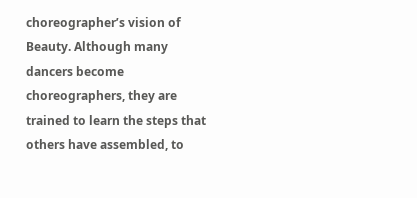choreographer’s vision of Beauty. Although many dancers become choreographers, they are trained to learn the steps that others have assembled, to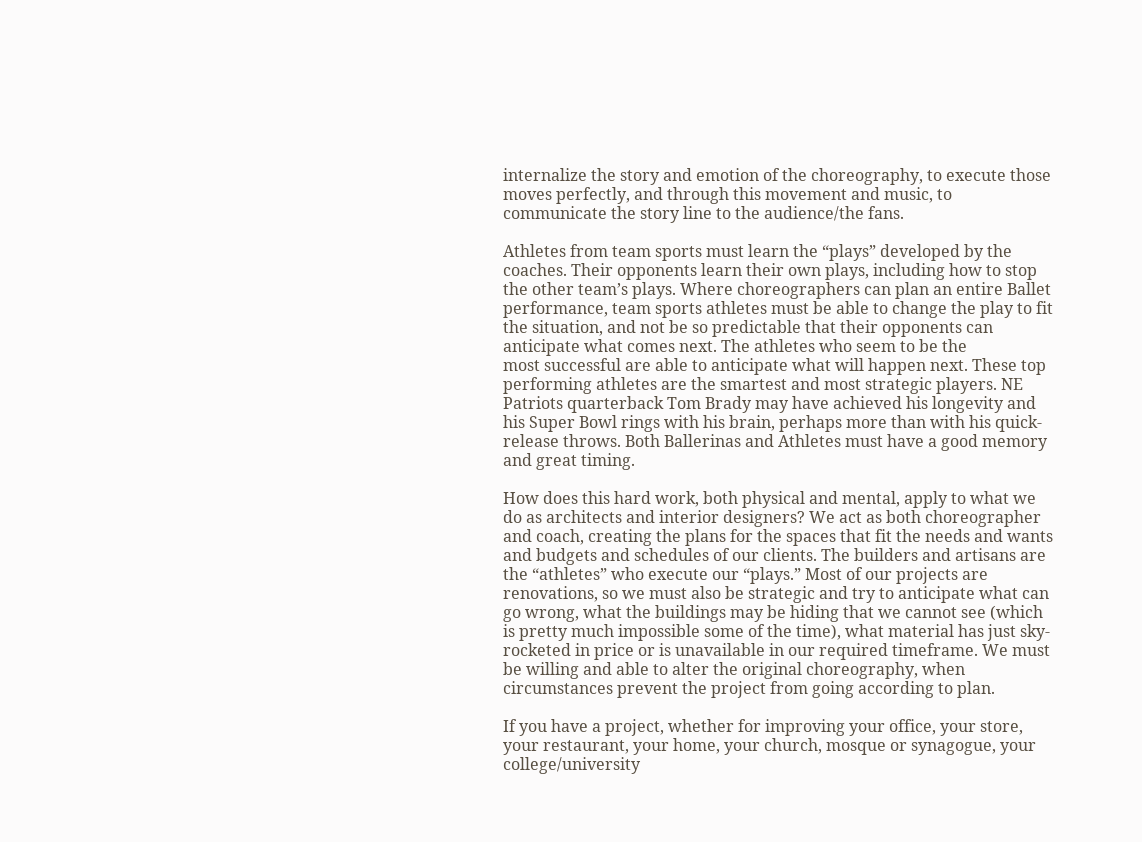internalize the story and emotion of the choreography, to execute those moves perfectly, and through this movement and music, to communicate the story line to the audience/the fans.

Athletes from team sports must learn the “plays” developed by the coaches. Their opponents learn their own plays, including how to stop the other team’s plays. Where choreographers can plan an entire Ballet performance, team sports athletes must be able to change the play to fit the situation, and not be so predictable that their opponents can anticipate what comes next. The athletes who seem to be the
most successful are able to anticipate what will happen next. These top performing athletes are the smartest and most strategic players. NE Patriots quarterback Tom Brady may have achieved his longevity and his Super Bowl rings with his brain, perhaps more than with his quick-release throws. Both Ballerinas and Athletes must have a good memory and great timing.

How does this hard work, both physical and mental, apply to what we do as architects and interior designers? We act as both choreographer and coach, creating the plans for the spaces that fit the needs and wants and budgets and schedules of our clients. The builders and artisans are the “athletes” who execute our “plays.” Most of our projects are renovations, so we must also be strategic and try to anticipate what can go wrong, what the buildings may be hiding that we cannot see (which is pretty much impossible some of the time), what material has just sky-rocketed in price or is unavailable in our required timeframe. We must be willing and able to alter the original choreography, when
circumstances prevent the project from going according to plan.

If you have a project, whether for improving your office, your store, your restaurant, your home, your church, mosque or synagogue, your college/university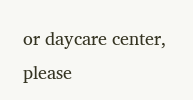or daycare center, please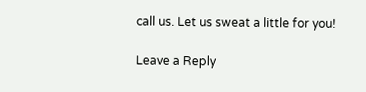call us. Let us sweat a little for you!

Leave a Reply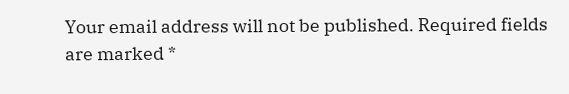Your email address will not be published. Required fields are marked *